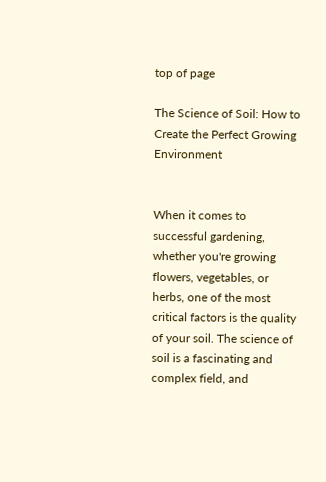top of page

The Science of Soil: How to Create the Perfect Growing Environment


When it comes to successful gardening, whether you're growing flowers, vegetables, or herbs, one of the most critical factors is the quality of your soil. The science of soil is a fascinating and complex field, and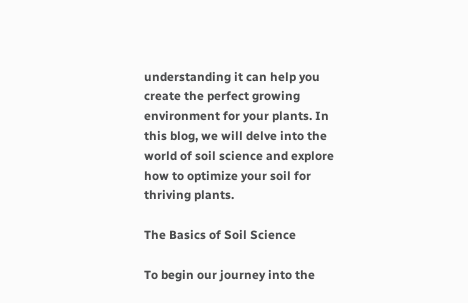understanding it can help you create the perfect growing environment for your plants. In this blog, we will delve into the world of soil science and explore how to optimize your soil for thriving plants.

The Basics of Soil Science

To begin our journey into the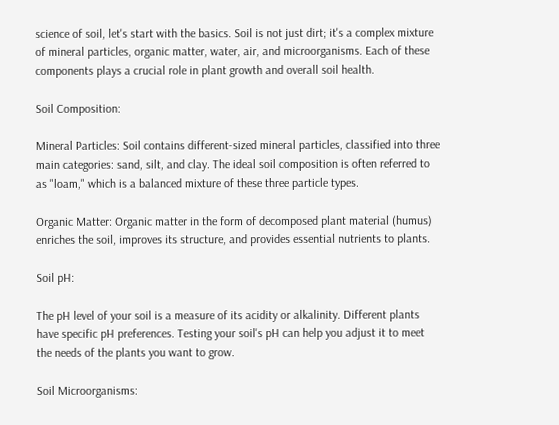science of soil, let's start with the basics. Soil is not just dirt; it's a complex mixture of mineral particles, organic matter, water, air, and microorganisms. Each of these components plays a crucial role in plant growth and overall soil health.

Soil Composition:

Mineral Particles: Soil contains different-sized mineral particles, classified into three main categories: sand, silt, and clay. The ideal soil composition is often referred to as "loam," which is a balanced mixture of these three particle types.

Organic Matter: Organic matter in the form of decomposed plant material (humus) enriches the soil, improves its structure, and provides essential nutrients to plants.

Soil pH:

The pH level of your soil is a measure of its acidity or alkalinity. Different plants have specific pH preferences. Testing your soil's pH can help you adjust it to meet the needs of the plants you want to grow.

Soil Microorganisms: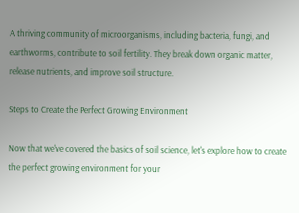A thriving community of microorganisms, including bacteria, fungi, and earthworms, contribute to soil fertility. They break down organic matter, release nutrients, and improve soil structure.

Steps to Create the Perfect Growing Environment

Now that we've covered the basics of soil science, let's explore how to create the perfect growing environment for your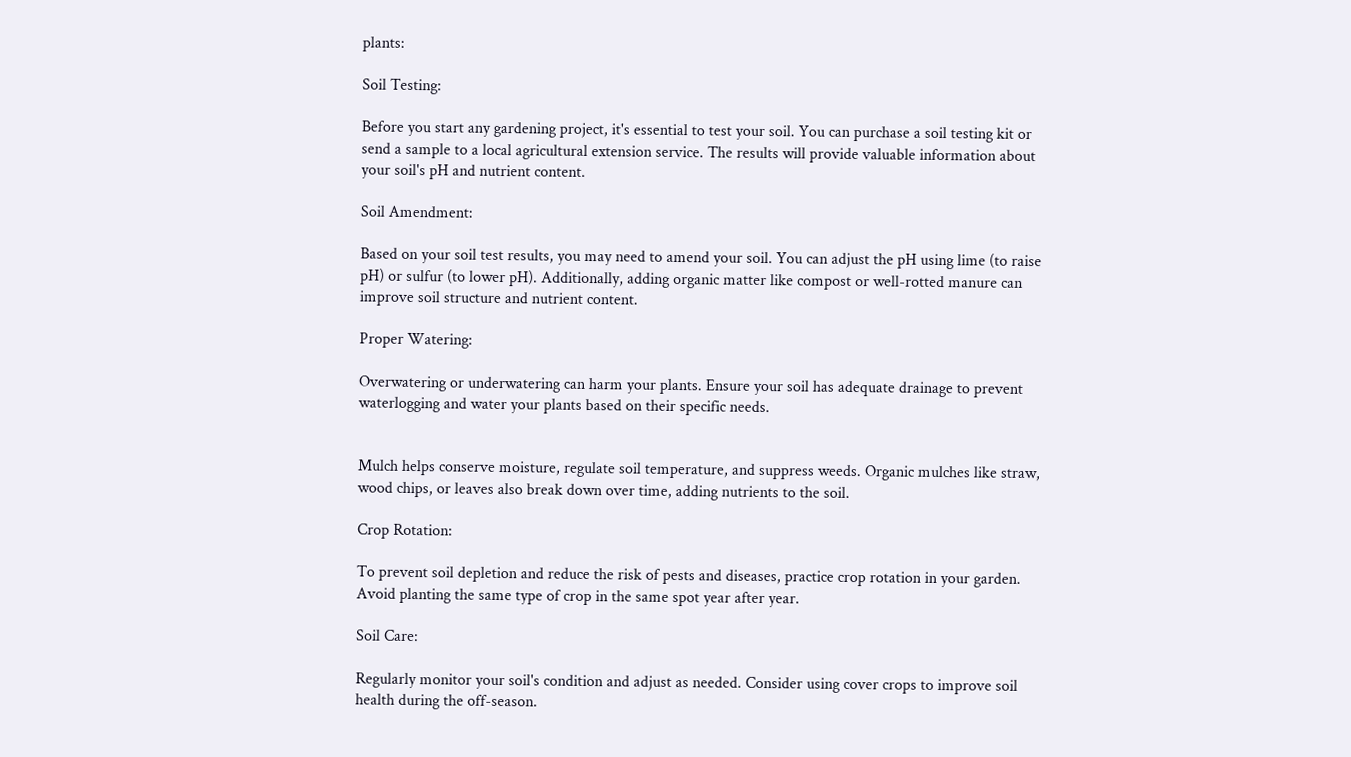plants:

Soil Testing:

Before you start any gardening project, it's essential to test your soil. You can purchase a soil testing kit or send a sample to a local agricultural extension service. The results will provide valuable information about your soil's pH and nutrient content.

Soil Amendment:

Based on your soil test results, you may need to amend your soil. You can adjust the pH using lime (to raise pH) or sulfur (to lower pH). Additionally, adding organic matter like compost or well-rotted manure can improve soil structure and nutrient content.

Proper Watering:

Overwatering or underwatering can harm your plants. Ensure your soil has adequate drainage to prevent waterlogging and water your plants based on their specific needs.


Mulch helps conserve moisture, regulate soil temperature, and suppress weeds. Organic mulches like straw, wood chips, or leaves also break down over time, adding nutrients to the soil.

Crop Rotation:

To prevent soil depletion and reduce the risk of pests and diseases, practice crop rotation in your garden. Avoid planting the same type of crop in the same spot year after year.

Soil Care:

Regularly monitor your soil's condition and adjust as needed. Consider using cover crops to improve soil health during the off-season.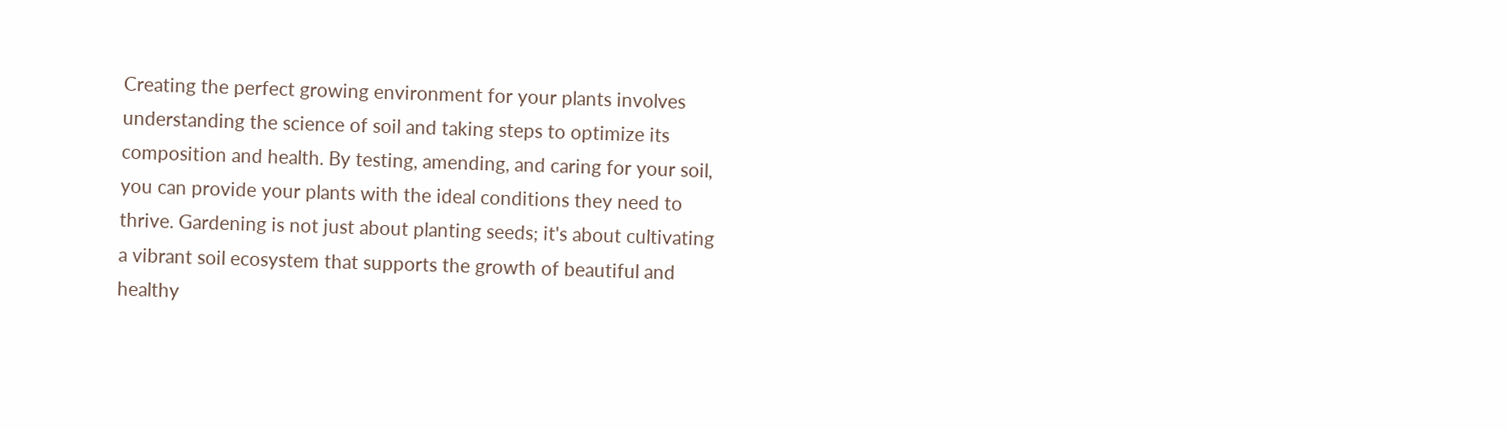Creating the perfect growing environment for your plants involves understanding the science of soil and taking steps to optimize its composition and health. By testing, amending, and caring for your soil, you can provide your plants with the ideal conditions they need to thrive. Gardening is not just about planting seeds; it's about cultivating a vibrant soil ecosystem that supports the growth of beautiful and healthy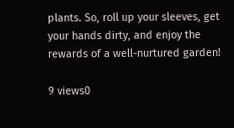plants. So, roll up your sleeves, get your hands dirty, and enjoy the rewards of a well-nurtured garden!

9 views0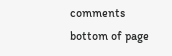comments
bottom of page